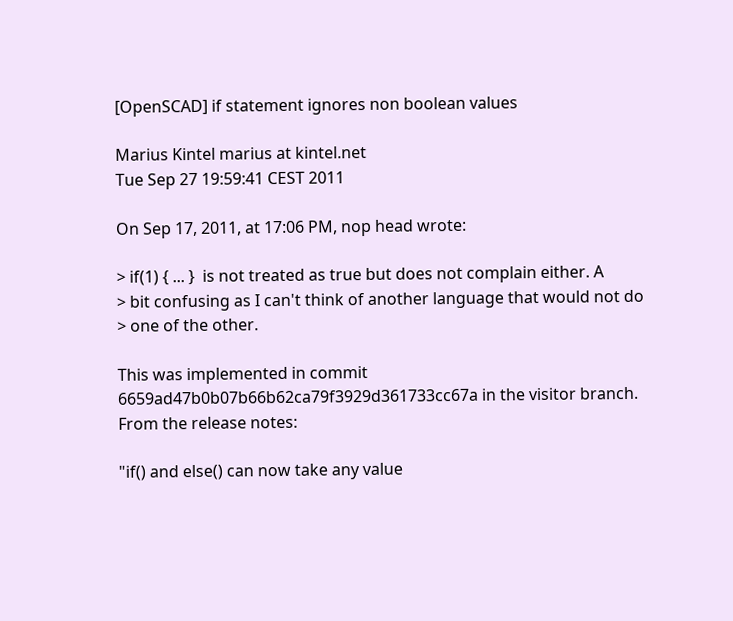[OpenSCAD] if statement ignores non boolean values

Marius Kintel marius at kintel.net
Tue Sep 27 19:59:41 CEST 2011

On Sep 17, 2011, at 17:06 PM, nop head wrote:

> if(1) { ... }  is not treated as true but does not complain either. A
> bit confusing as I can't think of another language that would not do
> one of the other.

This was implemented in commit 6659ad47b0b07b66b62ca79f3929d361733cc67a in the visitor branch.
From the release notes:

"if() and else() can now take any value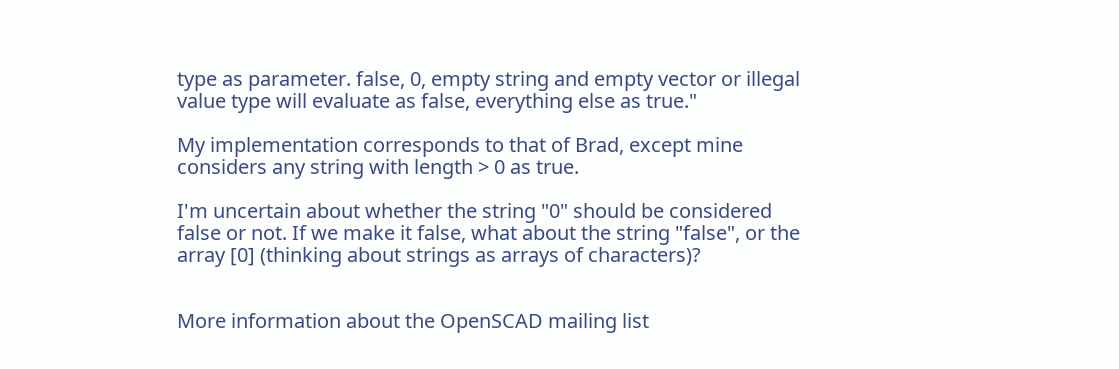type as parameter. false, 0, empty string and empty vector or illegal value type will evaluate as false, everything else as true."

My implementation corresponds to that of Brad, except mine considers any string with length > 0 as true.

I'm uncertain about whether the string "0" should be considered false or not. If we make it false, what about the string "false", or the array [0] (thinking about strings as arrays of characters)?


More information about the OpenSCAD mailing list